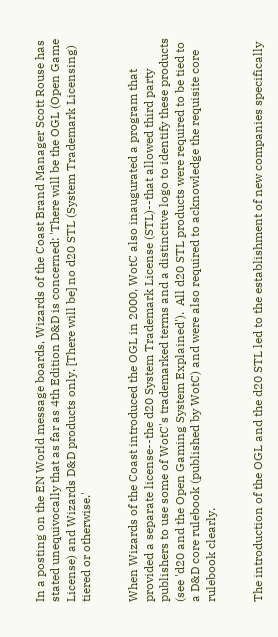In a posting on the EN World message boards, Wizards of the Coast Brand Manager Scott Rouse has stated unequivocally that as far as 4th Edition D&D is concerned: 'There will be the OGL (Open Game License) and Wizards D&D products only. [There will be] no d20 STL (System Trademark Licensing) tiered or otherwise.'


When Wizards of the Coast introduced the OGL in 2000, WotC also inaugurated a program that provided a separate license--the d20 System Trademark License (STL)--that allowed third party publishers to use some of WotC's trademarked terms and a distinctive logo to identify these products (see 'd20 and the Open Gaming System Explained').  All d20 STL products were required to be tied to a D&D core rulebook (published by WotC) and were also required to acknowledge the requisite core rulebook clearly.


The introduction of the OGL and the d20 STL led to the establishment of new companies specifically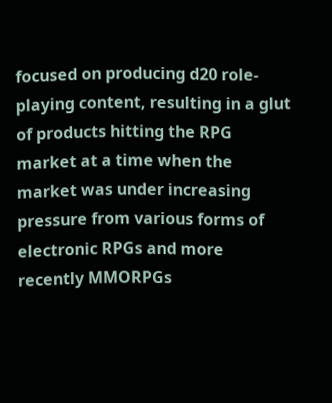focused on producing d20 role-playing content, resulting in a glut of products hitting the RPG market at a time when the market was under increasing pressure from various forms of electronic RPGs and more recently MMORPGs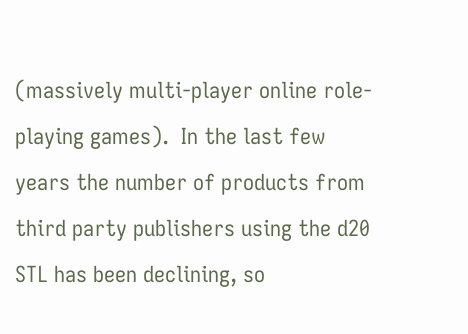(massively multi-player online role-playing games).  In the last few years the number of products from third party publishers using the d20 STL has been declining, so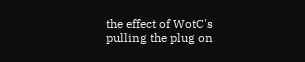the effect of WotC's pulling the plug on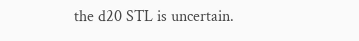the d20 STL is uncertain.